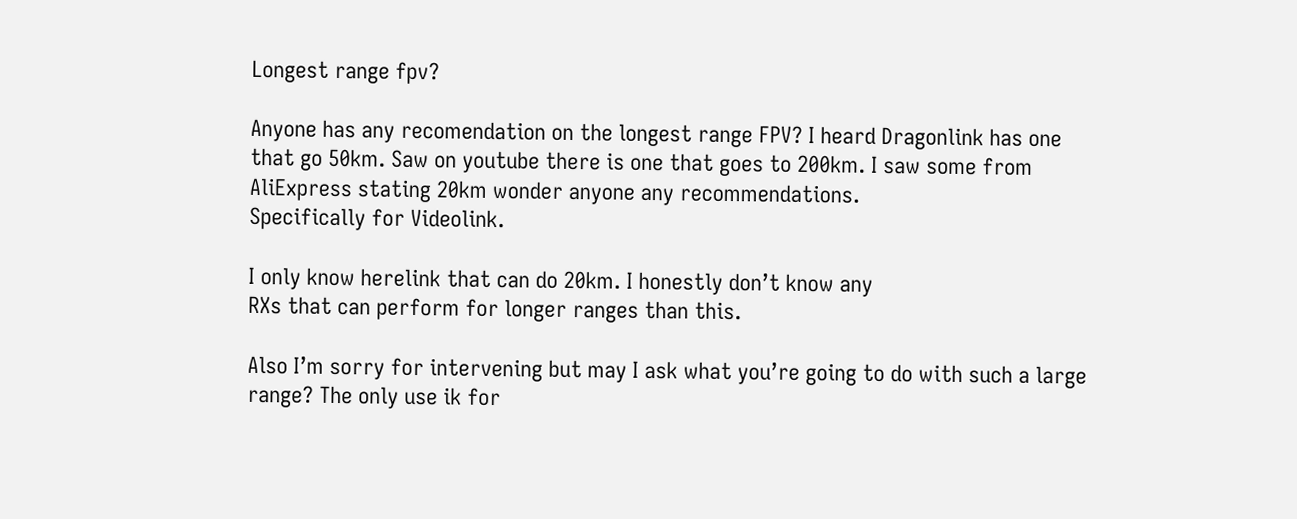Longest range fpv?

Anyone has any recomendation on the longest range FPV? I heard Dragonlink has one that go 50km. Saw on youtube there is one that goes to 200km. I saw some from AliExpress stating 20km wonder anyone any recommendations.
Specifically for Videolink.

I only know herelink that can do 20km. I honestly don’t know any
RXs that can perform for longer ranges than this.

Also I’m sorry for intervening but may I ask what you’re going to do with such a large range? The only use ik for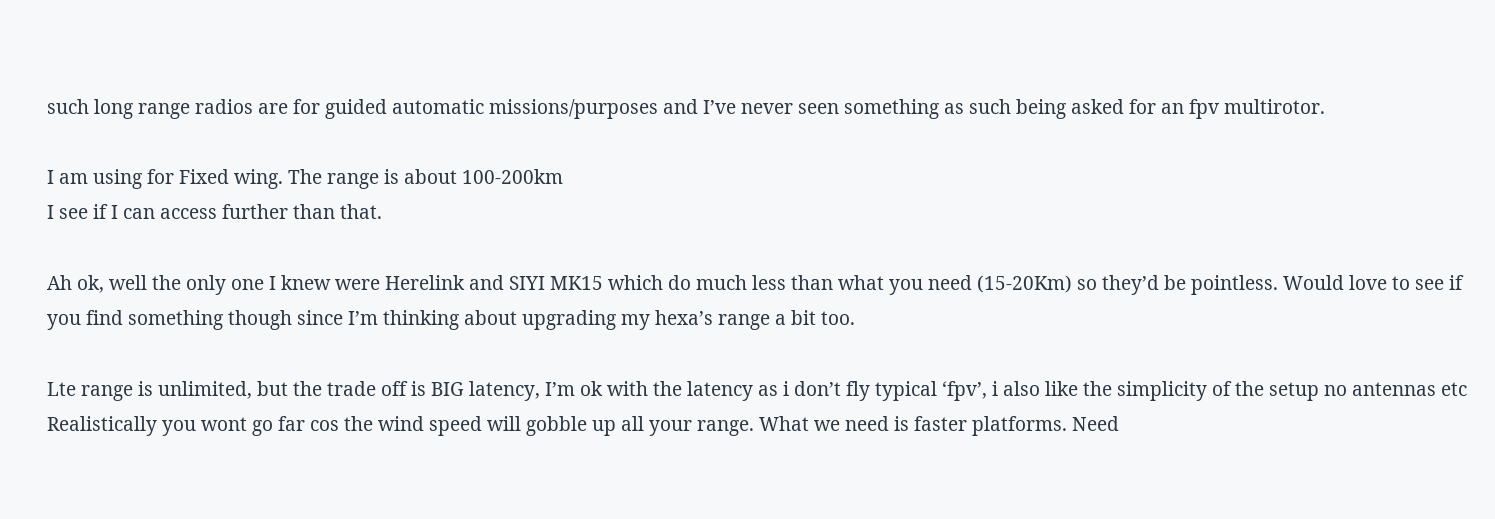such long range radios are for guided automatic missions/purposes and I’ve never seen something as such being asked for an fpv multirotor.

I am using for Fixed wing. The range is about 100-200km
I see if I can access further than that.

Ah ok, well the only one I knew were Herelink and SIYI MK15 which do much less than what you need (15-20Km) so they’d be pointless. Would love to see if you find something though since I’m thinking about upgrading my hexa’s range a bit too.

Lte range is unlimited, but the trade off is BIG latency, I’m ok with the latency as i don’t fly typical ‘fpv’, i also like the simplicity of the setup no antennas etc
Realistically you wont go far cos the wind speed will gobble up all your range. What we need is faster platforms. Need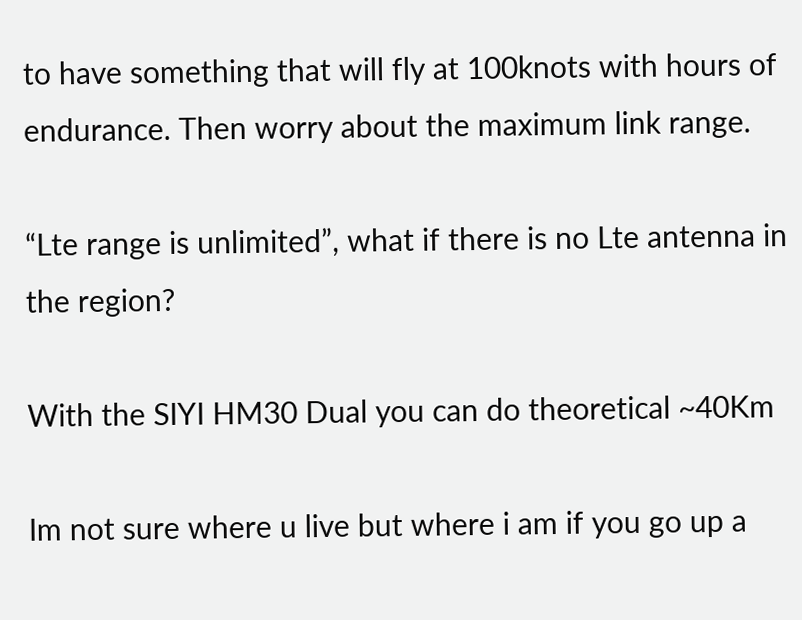to have something that will fly at 100knots with hours of endurance. Then worry about the maximum link range.

“Lte range is unlimited”, what if there is no Lte antenna in the region?

With the SIYI HM30 Dual you can do theoretical ~40Km

Im not sure where u live but where i am if you go up a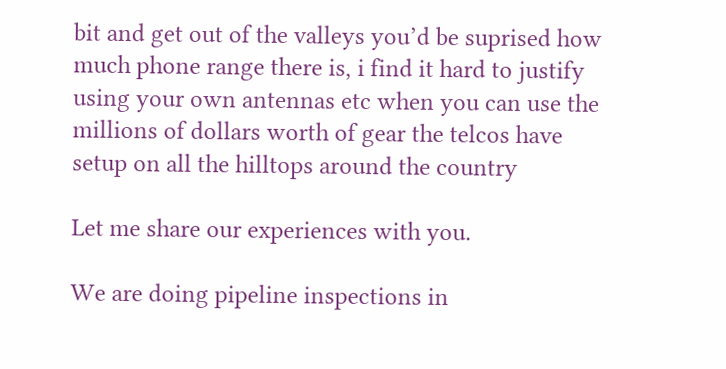bit and get out of the valleys you’d be suprised how much phone range there is, i find it hard to justify using your own antennas etc when you can use the millions of dollars worth of gear the telcos have setup on all the hilltops around the country

Let me share our experiences with you.

We are doing pipeline inspections in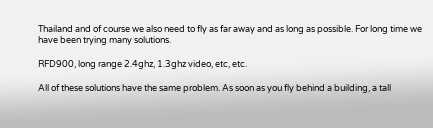Thailand and of course we also need to fly as far away and as long as possible. For long time we have been trying many solutions.

RFD900, long range 2.4ghz, 1.3ghz video, etc, etc.

All of these solutions have the same problem. As soon as you fly behind a building, a tall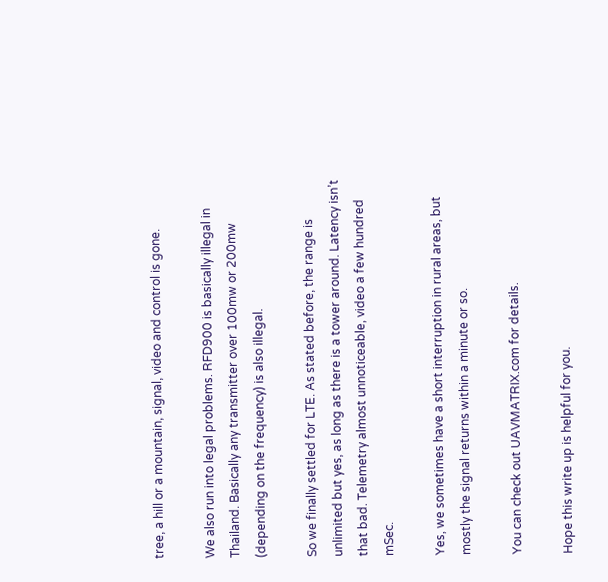tree, a hill or a mountain, signal, video and control is gone.

We also run into legal problems. RFD900 is basically illegal in Thailand. Basically any transmitter over 100mw or 200mw (depending on the frequency) is also illegal.

So we finally settled for LTE. As stated before, the range is unlimited but yes, as long as there is a tower around. Latency isn’t that bad. Telemetry almost unnoticeable, video a few hundred mSec.

Yes, we sometimes have a short interruption in rural areas, but mostly the signal returns within a minute or so.

You can check out UAVMATRIX.com for details.

Hope this write up is helpful for you.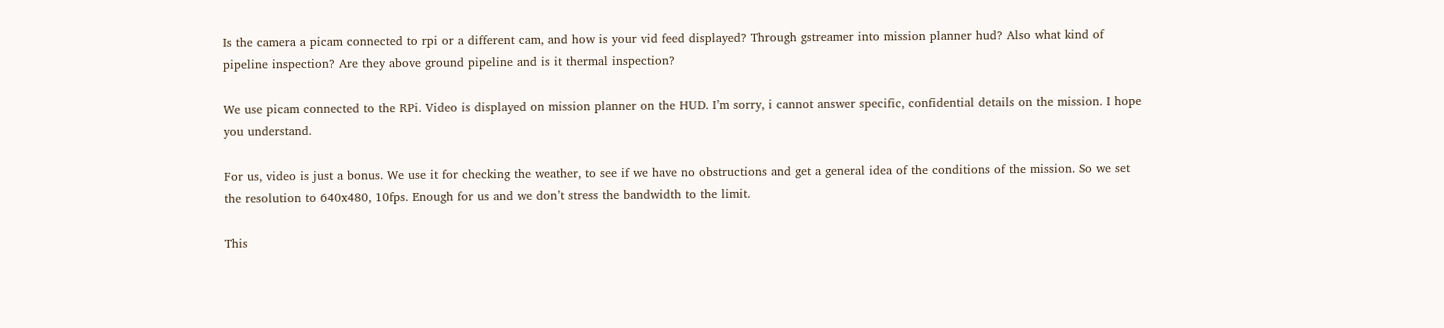Is the camera a picam connected to rpi or a different cam, and how is your vid feed displayed? Through gstreamer into mission planner hud? Also what kind of pipeline inspection? Are they above ground pipeline and is it thermal inspection?

We use picam connected to the RPi. Video is displayed on mission planner on the HUD. I’m sorry, i cannot answer specific, confidential details on the mission. I hope you understand.

For us, video is just a bonus. We use it for checking the weather, to see if we have no obstructions and get a general idea of the conditions of the mission. So we set the resolution to 640x480, 10fps. Enough for us and we don’t stress the bandwidth to the limit.

This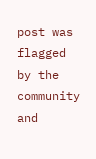post was flagged by the community and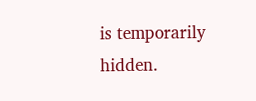is temporarily hidden.